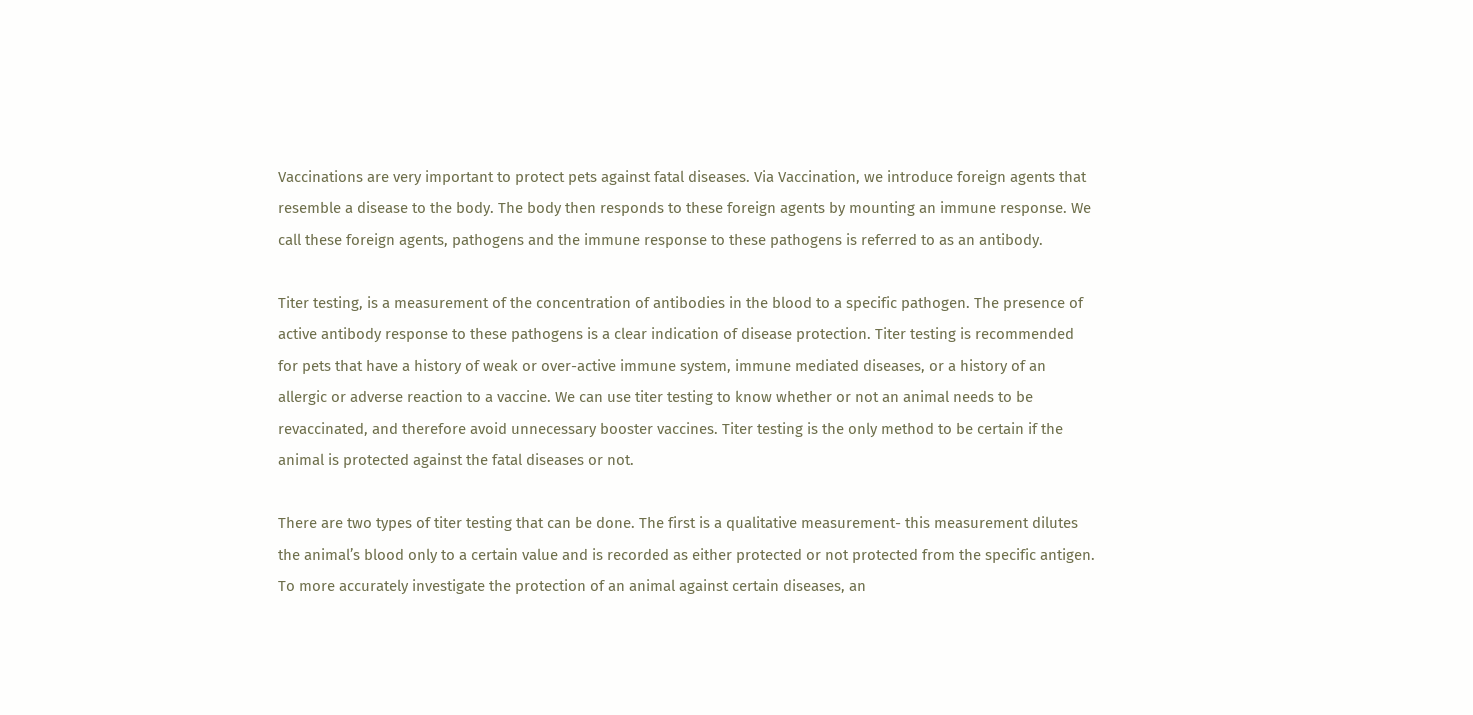Vaccinations are very important to protect pets against fatal diseases. Via Vaccination, we introduce foreign agents that resemble a disease to the body. The body then responds to these foreign agents by mounting an immune response. We call these foreign agents, pathogens and the immune response to these pathogens is referred to as an antibody.

Titer testing, is a measurement of the concentration of antibodies in the blood to a specific pathogen. The presence of active antibody response to these pathogens is a clear indication of disease protection. Titer testing is recommended for pets that have a history of weak or over-active immune system, immune mediated diseases, or a history of an allergic or adverse reaction to a vaccine. We can use titer testing to know whether or not an animal needs to be revaccinated, and therefore avoid unnecessary booster vaccines. Titer testing is the only method to be certain if the animal is protected against the fatal diseases or not.

There are two types of titer testing that can be done. The first is a qualitative measurement- this measurement dilutes the animal’s blood only to a certain value and is recorded as either protected or not protected from the specific antigen. To more accurately investigate the protection of an animal against certain diseases, an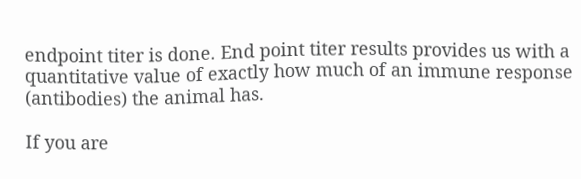endpoint titer is done. End point titer results provides us with a quantitative value of exactly how much of an immune response (antibodies) the animal has.

If you are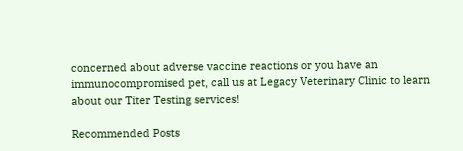concerned about adverse vaccine reactions or you have an immunocompromised pet, call us at Legacy Veterinary Clinic to learn about our Titer Testing services!

Recommended Posts